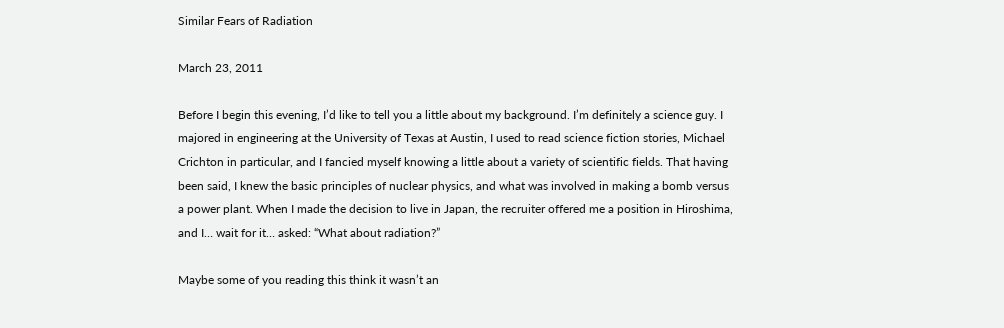Similar Fears of Radiation

March 23, 2011

Before I begin this evening, I’d like to tell you a little about my background. I’m definitely a science guy. I majored in engineering at the University of Texas at Austin, I used to read science fiction stories, Michael Crichton in particular, and I fancied myself knowing a little about a variety of scientific fields. That having been said, I knew the basic principles of nuclear physics, and what was involved in making a bomb versus a power plant. When I made the decision to live in Japan, the recruiter offered me a position in Hiroshima, and I… wait for it… asked: “What about radiation?”

Maybe some of you reading this think it wasn’t an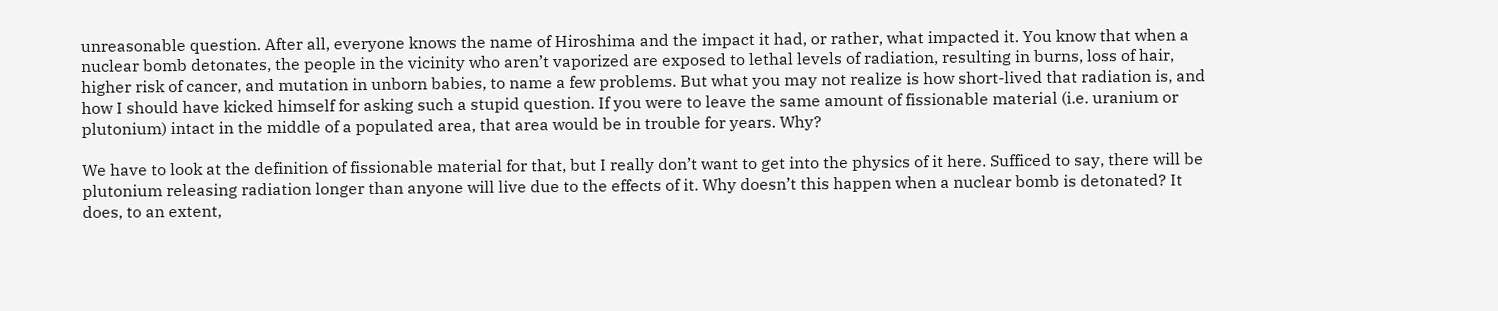unreasonable question. After all, everyone knows the name of Hiroshima and the impact it had, or rather, what impacted it. You know that when a nuclear bomb detonates, the people in the vicinity who aren’t vaporized are exposed to lethal levels of radiation, resulting in burns, loss of hair, higher risk of cancer, and mutation in unborn babies, to name a few problems. But what you may not realize is how short-lived that radiation is, and how I should have kicked himself for asking such a stupid question. If you were to leave the same amount of fissionable material (i.e. uranium or plutonium) intact in the middle of a populated area, that area would be in trouble for years. Why?

We have to look at the definition of fissionable material for that, but I really don’t want to get into the physics of it here. Sufficed to say, there will be plutonium releasing radiation longer than anyone will live due to the effects of it. Why doesn’t this happen when a nuclear bomb is detonated? It does, to an extent,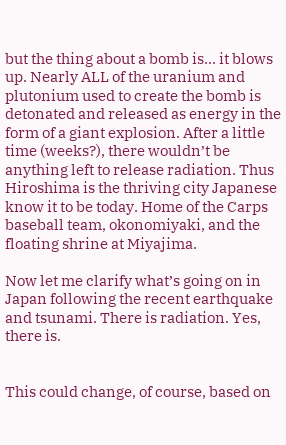but the thing about a bomb is… it blows up. Nearly ALL of the uranium and plutonium used to create the bomb is detonated and released as energy in the form of a giant explosion. After a little time (weeks?), there wouldn’t be anything left to release radiation. Thus Hiroshima is the thriving city Japanese know it to be today. Home of the Carps baseball team, okonomiyaki, and the floating shrine at Miyajima.

Now let me clarify what’s going on in Japan following the recent earthquake and tsunami. There is radiation. Yes, there is.


This could change, of course, based on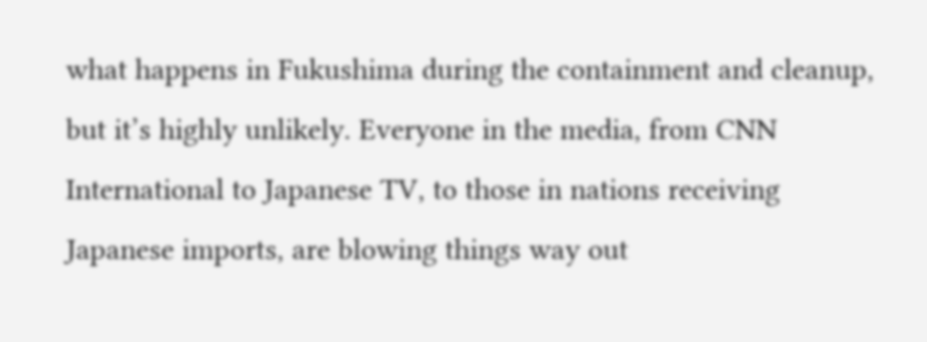what happens in Fukushima during the containment and cleanup, but it’s highly unlikely. Everyone in the media, from CNN International to Japanese TV, to those in nations receiving Japanese imports, are blowing things way out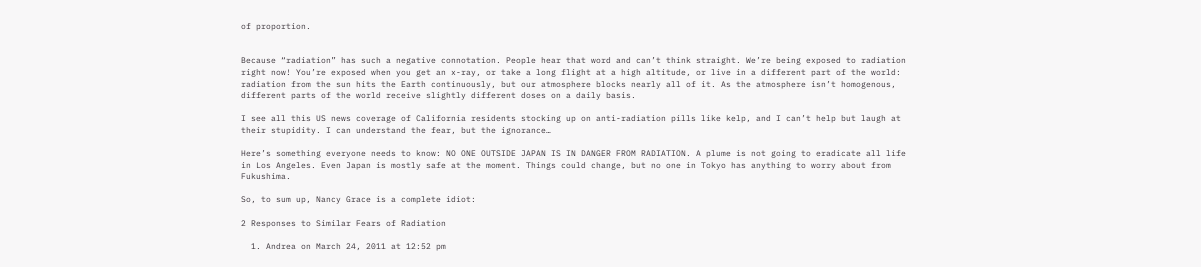of proportion.


Because “radiation” has such a negative connotation. People hear that word and can’t think straight. We’re being exposed to radiation right now! You’re exposed when you get an x-ray, or take a long flight at a high altitude, or live in a different part of the world: radiation from the sun hits the Earth continuously, but our atmosphere blocks nearly all of it. As the atmosphere isn’t homogenous, different parts of the world receive slightly different doses on a daily basis.

I see all this US news coverage of California residents stocking up on anti-radiation pills like kelp, and I can’t help but laugh at their stupidity. I can understand the fear, but the ignorance…

Here’s something everyone needs to know: NO ONE OUTSIDE JAPAN IS IN DANGER FROM RADIATION. A plume is not going to eradicate all life in Los Angeles. Even Japan is mostly safe at the moment. Things could change, but no one in Tokyo has anything to worry about from Fukushima.

So, to sum up, Nancy Grace is a complete idiot:

2 Responses to Similar Fears of Radiation

  1. Andrea on March 24, 2011 at 12:52 pm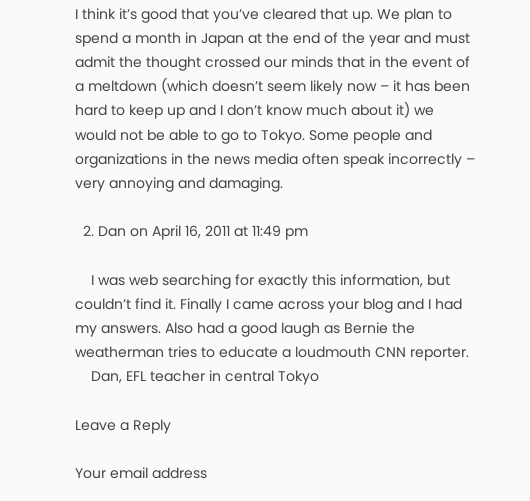I think it’s good that you’ve cleared that up. We plan to spend a month in Japan at the end of the year and must admit the thought crossed our minds that in the event of a meltdown (which doesn’t seem likely now – it has been hard to keep up and I don’t know much about it) we would not be able to go to Tokyo. Some people and organizations in the news media often speak incorrectly – very annoying and damaging.

  2. Dan on April 16, 2011 at 11:49 pm

    I was web searching for exactly this information, but couldn’t find it. Finally I came across your blog and I had my answers. Also had a good laugh as Bernie the weatherman tries to educate a loudmouth CNN reporter.
    Dan, EFL teacher in central Tokyo

Leave a Reply

Your email address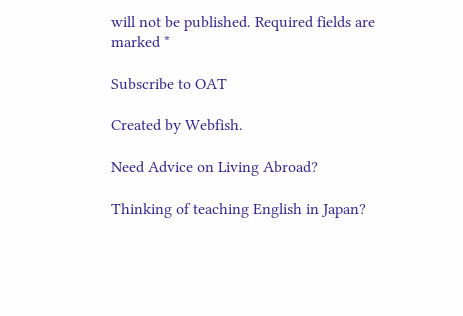will not be published. Required fields are marked *

Subscribe to OAT

Created by Webfish.

Need Advice on Living Abroad?

Thinking of teaching English in Japan?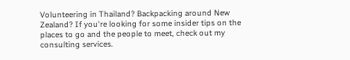Volunteering in Thailand? Backpacking around New Zealand? If you're looking for some insider tips on the places to go and the people to meet, check out my consulting services.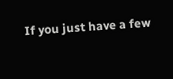If you just have a few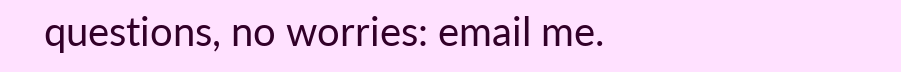questions, no worries: email me.